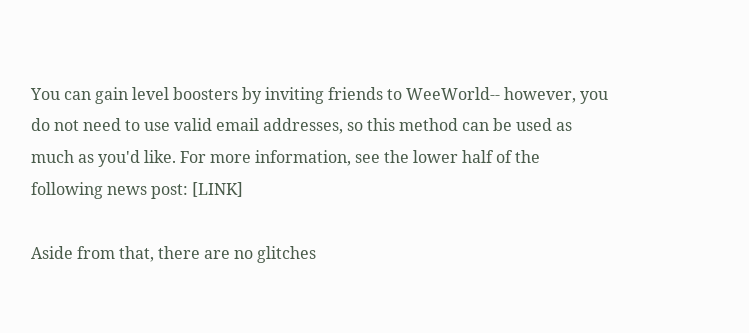You can gain level boosters by inviting friends to WeeWorld-- however, you do not need to use valid email addresses, so this method can be used as much as you'd like. For more information, see the lower half of the following news post: [LINK]

Aside from that, there are no glitches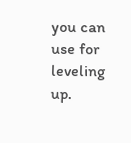you can use for leveling up.